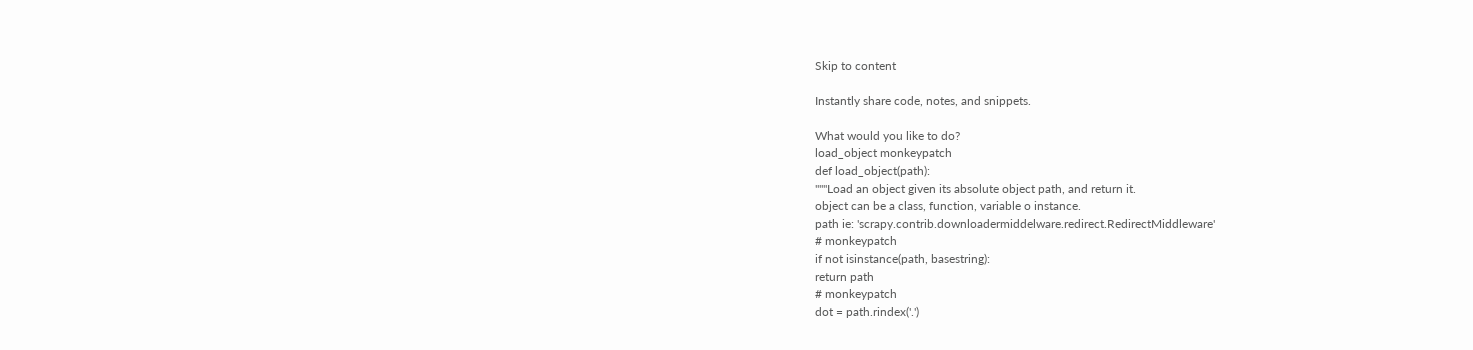Skip to content

Instantly share code, notes, and snippets.

What would you like to do?
load_object monkeypatch
def load_object(path):
"""Load an object given its absolute object path, and return it.
object can be a class, function, variable o instance.
path ie: 'scrapy.contrib.downloadermiddelware.redirect.RedirectMiddleware'
# monkeypatch
if not isinstance(path, basestring):
return path
# monkeypatch
dot = path.rindex('.')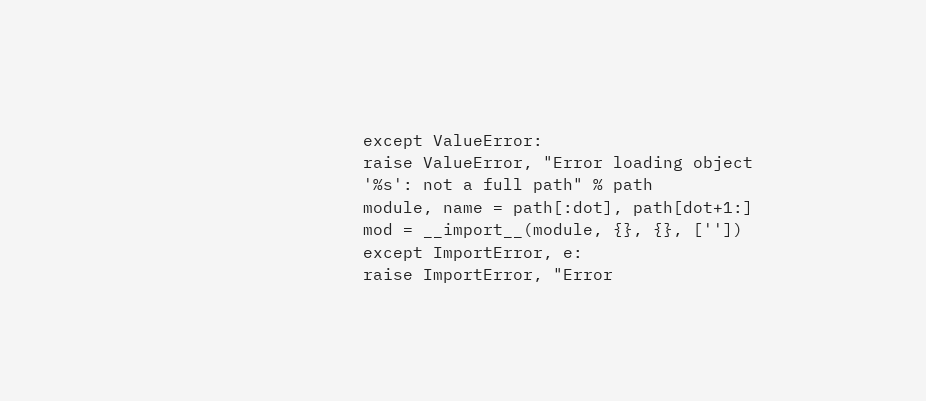except ValueError:
raise ValueError, "Error loading object '%s': not a full path" % path
module, name = path[:dot], path[dot+1:]
mod = __import__(module, {}, {}, [''])
except ImportError, e:
raise ImportError, "Error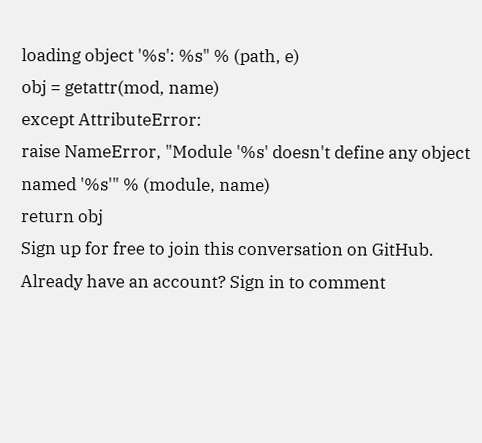loading object '%s': %s" % (path, e)
obj = getattr(mod, name)
except AttributeError:
raise NameError, "Module '%s' doesn't define any object named '%s'" % (module, name)
return obj
Sign up for free to join this conversation on GitHub. Already have an account? Sign in to comment